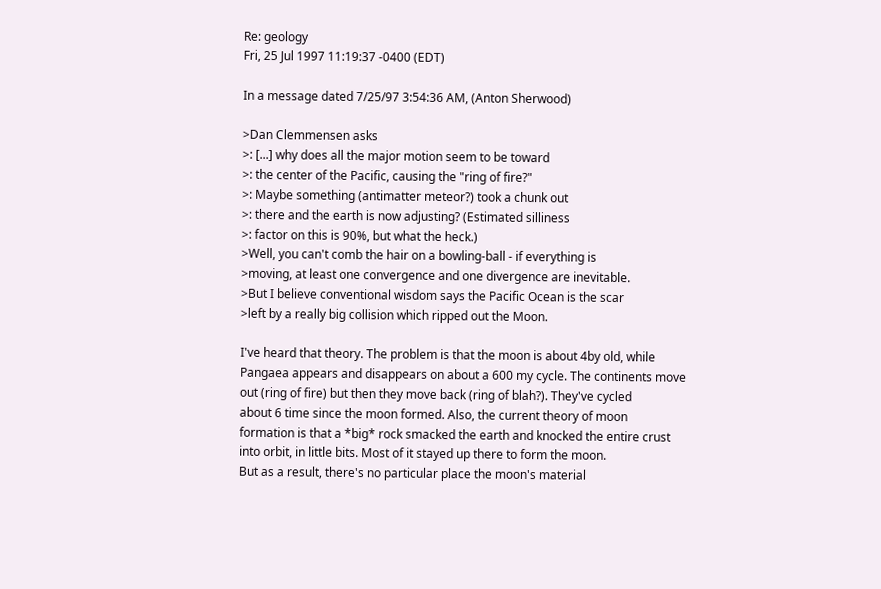Re: geology
Fri, 25 Jul 1997 11:19:37 -0400 (EDT)

In a message dated 7/25/97 3:54:36 AM, (Anton Sherwood)

>Dan Clemmensen asks
>: [...] why does all the major motion seem to be toward
>: the center of the Pacific, causing the "ring of fire?"
>: Maybe something (antimatter meteor?) took a chunk out
>: there and the earth is now adjusting? (Estimated silliness
>: factor on this is 90%, but what the heck.)
>Well, you can't comb the hair on a bowling-ball - if everything is
>moving, at least one convergence and one divergence are inevitable.
>But I believe conventional wisdom says the Pacific Ocean is the scar
>left by a really big collision which ripped out the Moon.

I've heard that theory. The problem is that the moon is about 4by old, while
Pangaea appears and disappears on about a 600 my cycle. The continents move
out (ring of fire) but then they move back (ring of blah?). They've cycled
about 6 time since the moon formed. Also, the current theory of moon
formation is that a *big* rock smacked the earth and knocked the entire crust
into orbit, in little bits. Most of it stayed up there to form the moon.
But as a result, there's no particular place the moon's material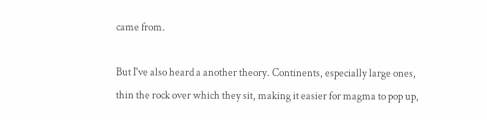came from.

But I've also heard a another theory. Continents, especially large ones,
thin the rock over which they sit, making it easier for magma to pop up,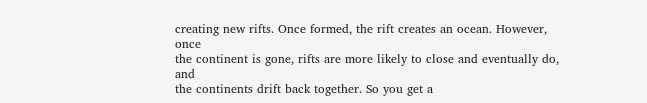creating new rifts. Once formed, the rift creates an ocean. However, once
the continent is gone, rifts are more likely to close and eventually do, and
the continents drift back together. So you get a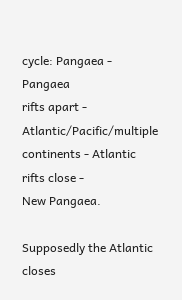cycle: Pangaea - Pangaea
rifts apart - Atlantic/Pacific/multiple continents - Atlantic rifts close -
New Pangaea.

Supposedly the Atlantic closes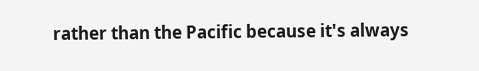rather than the Pacific because it's always